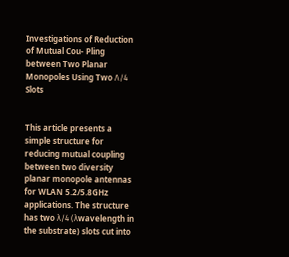Investigations of Reduction of Mutual Cou- Pling between Two Planar Monopoles Using Two Λ/4 Slots


This article presents a simple structure for reducing mutual coupling between two diversity planar monopole antennas for WLAN 5.2/5.8GHz applications. The structure has two λ/4 (λwavelength in the substrate) slots cut into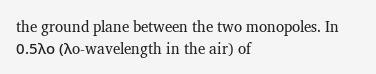the ground plane between the two monopoles. In 0.5λo (λo-wavelength in the air) of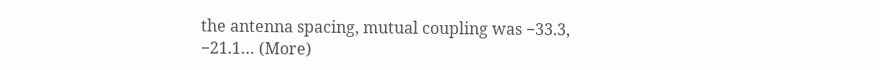the antenna spacing, mutual coupling was −33.3, −21.1… (More)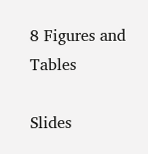8 Figures and Tables

Slides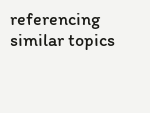referencing similar topics